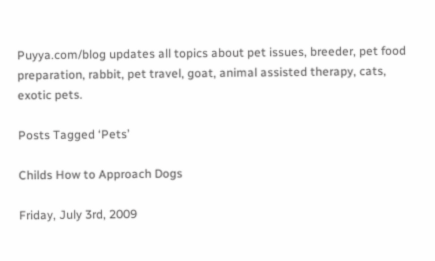Puyya.com/blog updates all topics about pet issues, breeder, pet food preparation, rabbit, pet travel, goat, animal assisted therapy, cats, exotic pets.

Posts Tagged ‘Pets’

Childs How to Approach Dogs

Friday, July 3rd, 2009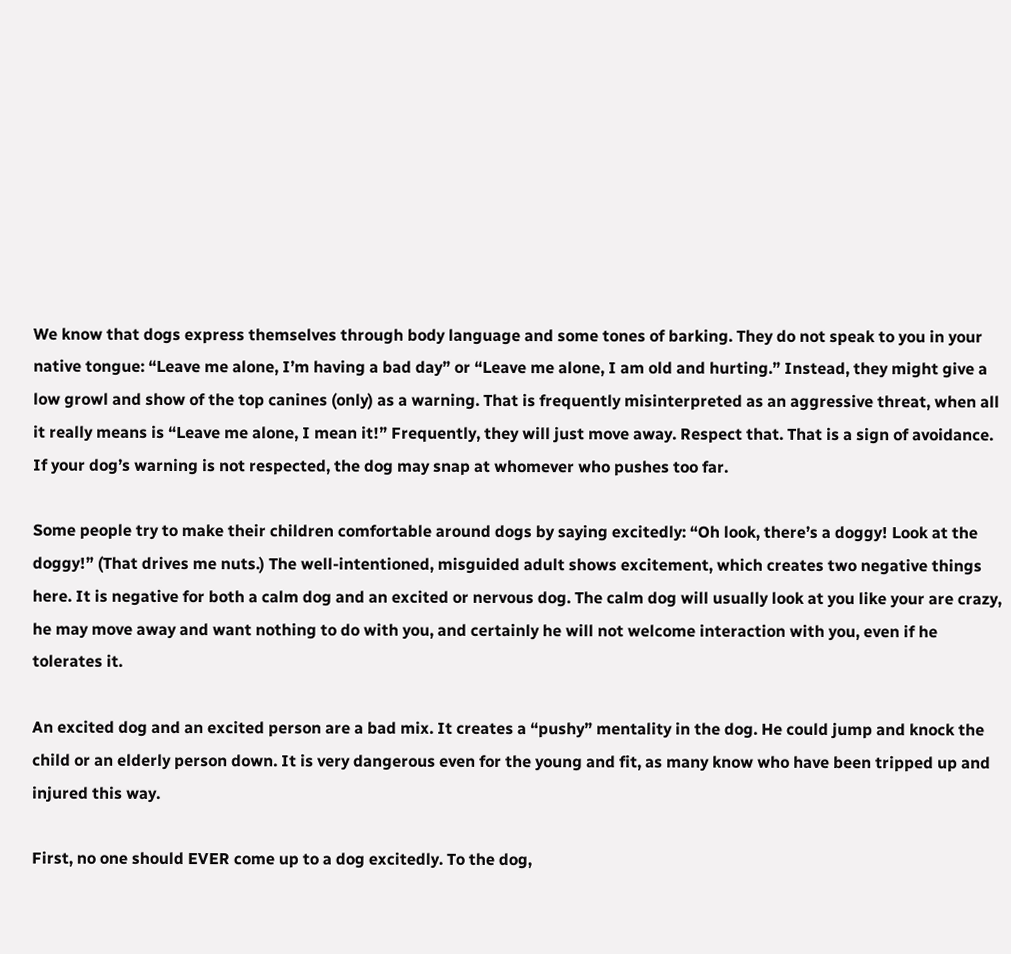We know that dogs express themselves through body language and some tones of barking. They do not speak to you in your native tongue: “Leave me alone, I’m having a bad day” or “Leave me alone, I am old and hurting.” Instead, they might give a low growl and show of the top canines (only) as a warning. That is frequently misinterpreted as an aggressive threat, when all it really means is “Leave me alone, I mean it!” Frequently, they will just move away. Respect that. That is a sign of avoidance. If your dog’s warning is not respected, the dog may snap at whomever who pushes too far.

Some people try to make their children comfortable around dogs by saying excitedly: “Oh look, there’s a doggy! Look at the doggy!” (That drives me nuts.) The well-intentioned, misguided adult shows excitement, which creates two negative things here. It is negative for both a calm dog and an excited or nervous dog. The calm dog will usually look at you like your are crazy, he may move away and want nothing to do with you, and certainly he will not welcome interaction with you, even if he tolerates it.

An excited dog and an excited person are a bad mix. It creates a “pushy” mentality in the dog. He could jump and knock the child or an elderly person down. It is very dangerous even for the young and fit, as many know who have been tripped up and injured this way.

First, no one should EVER come up to a dog excitedly. To the dog,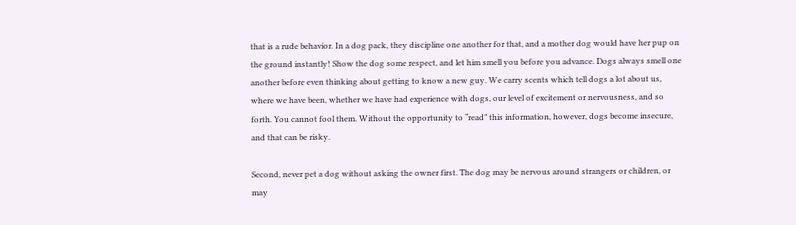that is a rude behavior. In a dog pack, they discipline one another for that, and a mother dog would have her pup on the ground instantly! Show the dog some respect, and let him smell you before you advance. Dogs always smell one another before even thinking about getting to know a new guy. We carry scents which tell dogs a lot about us, where we have been, whether we have had experience with dogs, our level of excitement or nervousness, and so forth. You cannot fool them. Without the opportunity to “read” this information, however, dogs become insecure, and that can be risky.

Second, never pet a dog without asking the owner first. The dog may be nervous around strangers or children, or may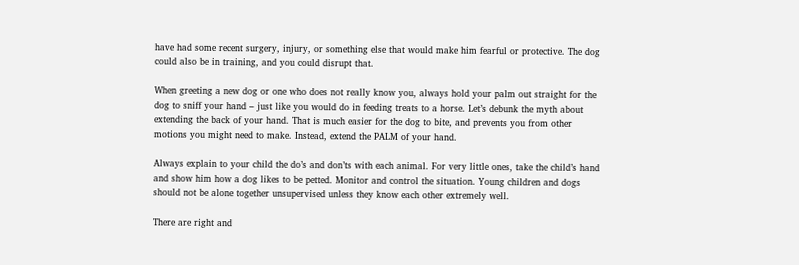have had some recent surgery, injury, or something else that would make him fearful or protective. The dog could also be in training, and you could disrupt that.

When greeting a new dog or one who does not really know you, always hold your palm out straight for the dog to sniff your hand – just like you would do in feeding treats to a horse. Let’s debunk the myth about extending the back of your hand. That is much easier for the dog to bite, and prevents you from other motions you might need to make. Instead, extend the PALM of your hand.

Always explain to your child the do’s and don’ts with each animal. For very little ones, take the child’s hand and show him how a dog likes to be petted. Monitor and control the situation. Young children and dogs should not be alone together unsupervised unless they know each other extremely well.

There are right and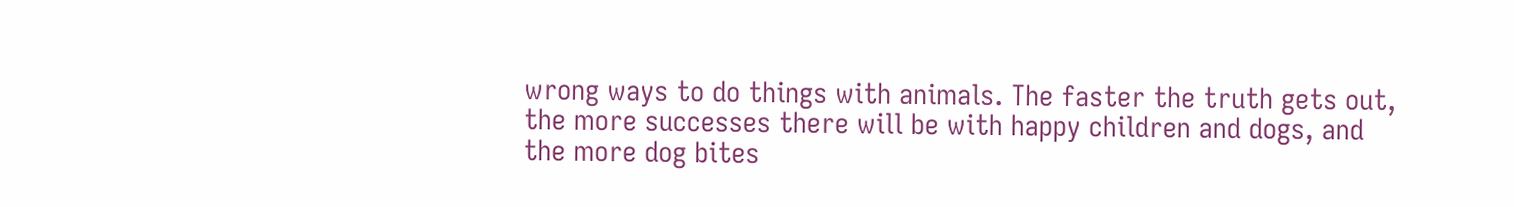wrong ways to do things with animals. The faster the truth gets out, the more successes there will be with happy children and dogs, and the more dog bites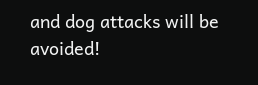and dog attacks will be avoided!